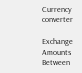Currency converter

Exchange Amounts Between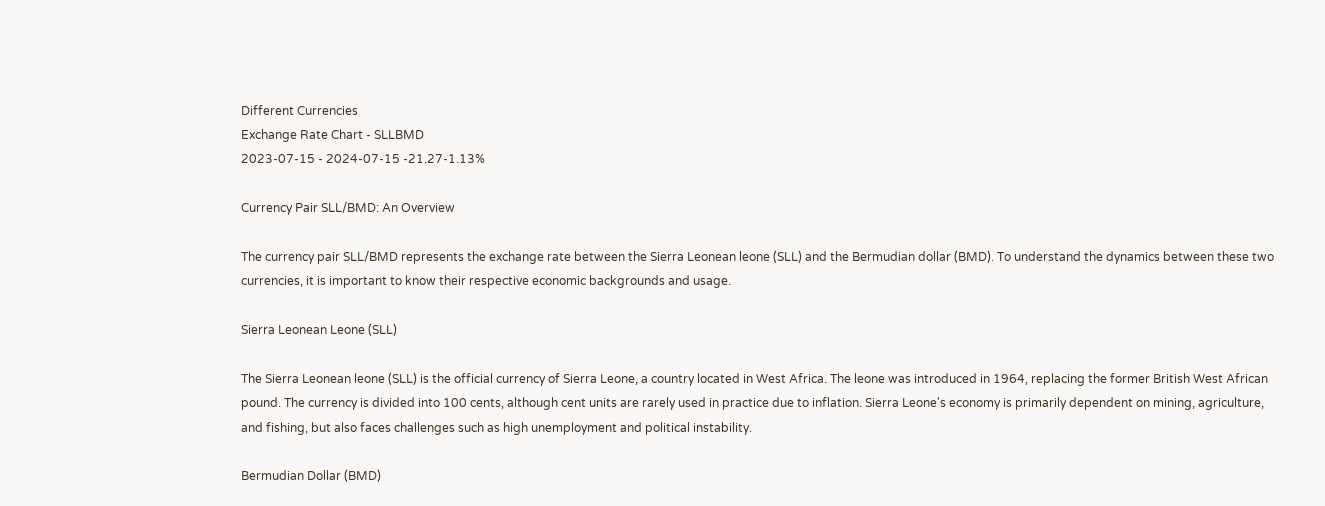Different Currencies
Exchange Rate Chart - SLLBMD
2023-07-15 - 2024-07-15 -21.27-1.13%

Currency Pair SLL/BMD: An Overview

The currency pair SLL/BMD represents the exchange rate between the Sierra Leonean leone (SLL) and the Bermudian dollar (BMD). To understand the dynamics between these two currencies, it is important to know their respective economic backgrounds and usage.

Sierra Leonean Leone (SLL)

The Sierra Leonean leone (SLL) is the official currency of Sierra Leone, a country located in West Africa. The leone was introduced in 1964, replacing the former British West African pound. The currency is divided into 100 cents, although cent units are rarely used in practice due to inflation. Sierra Leone's economy is primarily dependent on mining, agriculture, and fishing, but also faces challenges such as high unemployment and political instability.

Bermudian Dollar (BMD)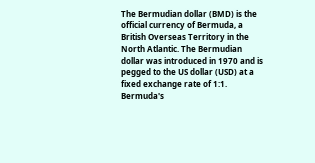The Bermudian dollar (BMD) is the official currency of Bermuda, a British Overseas Territory in the North Atlantic. The Bermudian dollar was introduced in 1970 and is pegged to the US dollar (USD) at a fixed exchange rate of 1:1. Bermuda's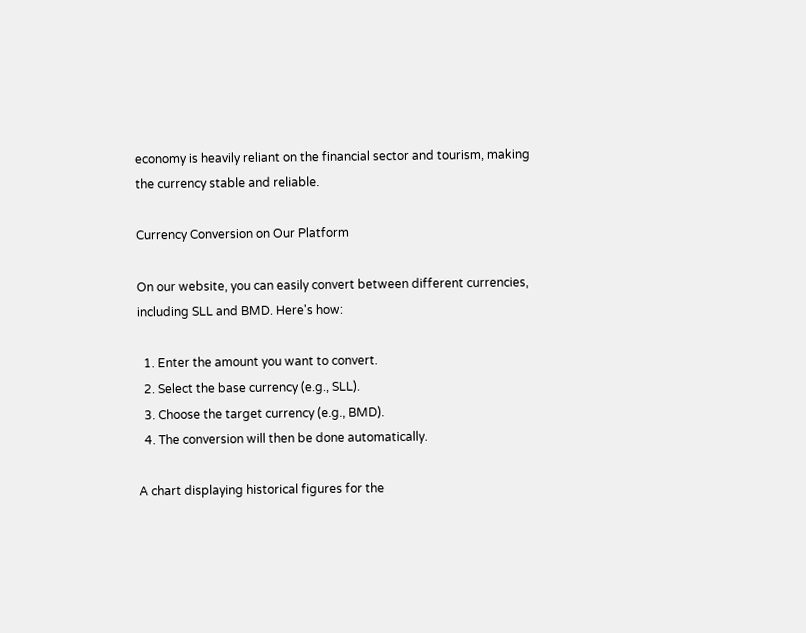economy is heavily reliant on the financial sector and tourism, making the currency stable and reliable.

Currency Conversion on Our Platform

On our website, you can easily convert between different currencies, including SLL and BMD. Here's how:

  1. Enter the amount you want to convert.
  2. Select the base currency (e.g., SLL).
  3. Choose the target currency (e.g., BMD).
  4. The conversion will then be done automatically.

A chart displaying historical figures for the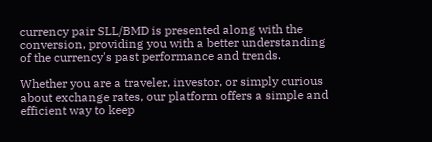currency pair SLL/BMD is presented along with the conversion, providing you with a better understanding of the currency's past performance and trends.

Whether you are a traveler, investor, or simply curious about exchange rates, our platform offers a simple and efficient way to keep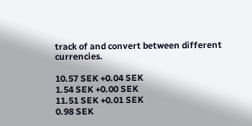track of and convert between different currencies.

10.57 SEK +0.04 SEK
1.54 SEK +0.00 SEK
11.51 SEK +0.01 SEK
0.98 SEK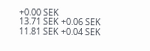+0.00 SEK
13.71 SEK +0.06 SEK
11.81 SEK +0.04 SEK